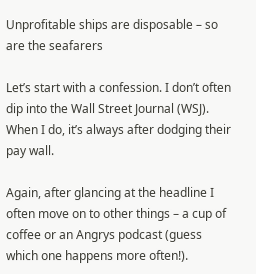Unprofitable ships are disposable – so are the seafarers

Let’s start with a confession. I don’t often dip into the Wall Street Journal (WSJ). When I do, it’s always after dodging their pay wall.

Again, after glancing at the headline I often move on to other things – a cup of coffee or an Angrys podcast (guess which one happens more often!).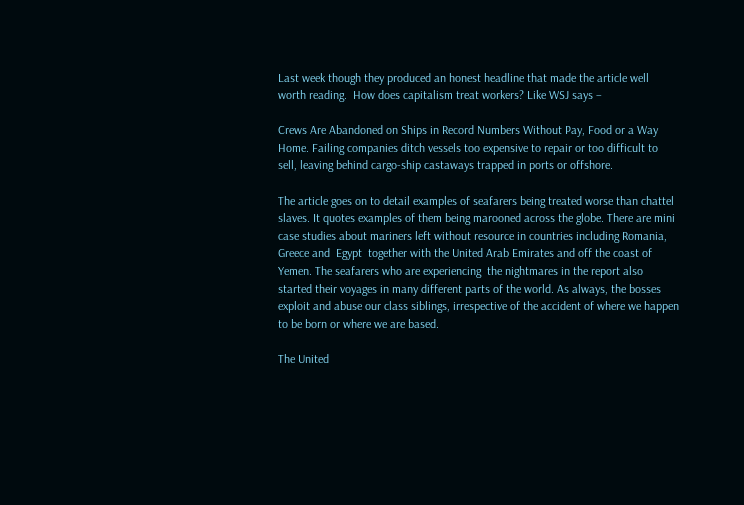Last week though they produced an honest headline that made the article well worth reading.  How does capitalism treat workers? Like WSJ says –

Crews Are Abandoned on Ships in Record Numbers Without Pay, Food or a Way Home. Failing companies ditch vessels too expensive to repair or too difficult to sell, leaving behind cargo-ship castaways trapped in ports or offshore.

The article goes on to detail examples of seafarers being treated worse than chattel slaves. It quotes examples of them being marooned across the globe. There are mini case studies about mariners left without resource in countries including Romania, Greece and  Egypt  together with the United Arab Emirates and off the coast of Yemen. The seafarers who are experiencing  the nightmares in the report also started their voyages in many different parts of the world. As always, the bosses exploit and abuse our class siblings, irrespective of the accident of where we happen to be born or where we are based.

The United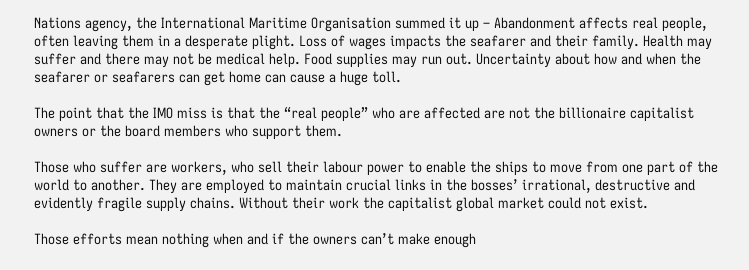Nations agency, the International Maritime Organisation summed it up – Abandonment affects real people, often leaving them in a desperate plight. Loss of wages impacts the seafarer and their family. Health may suffer and there may not be medical help. Food supplies may run out. Uncertainty about how and when the seafarer or seafarers can get home can cause a huge toll.

The point that the IMO miss is that the “real people” who are affected are not the billionaire capitalist owners or the board members who support them.

Those who suffer are workers, who sell their labour power to enable the ships to move from one part of the world to another. They are employed to maintain crucial links in the bosses’ irrational, destructive and evidently fragile supply chains. Without their work the capitalist global market could not exist.

Those efforts mean nothing when and if the owners can’t make enough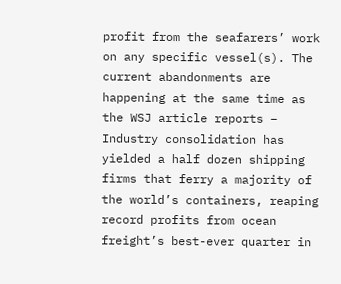profit from the seafarers’ work on any specific vessel(s). The current abandonments are happening at the same time as the WSJ article reports – Industry consolidation has yielded a half dozen shipping firms that ferry a majority of the world’s containers, reaping record profits from ocean freight’s best-ever quarter in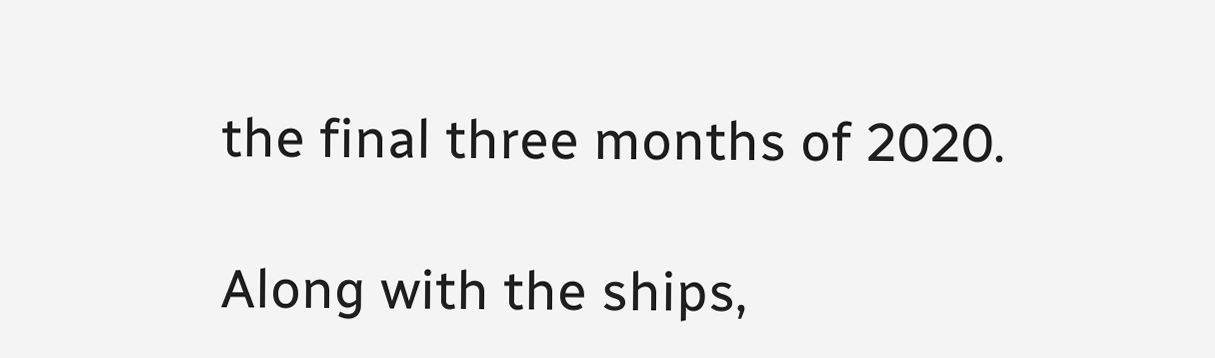the final three months of 2020.

Along with the ships,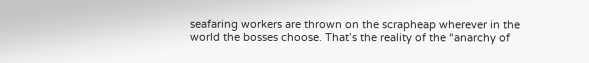seafaring workers are thrown on the scrapheap wherever in the world the bosses choose. That’s the reality of the “anarchy of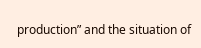production” and the situation of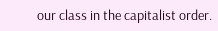our class in the capitalist order.